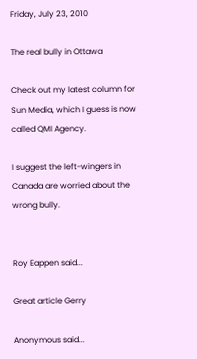Friday, July 23, 2010

The real bully in Ottawa

Check out my latest column for Sun Media, which I guess is now called QMI Agency.

I suggest the left-wingers in Canada are worried about the wrong bully.


Roy Eappen said...

Great article Gerry

Anonymous said...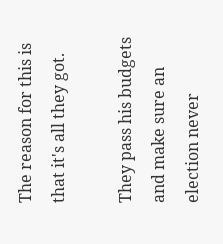The reason for this is that it's all they got.

They pass his budgets and make sure an election never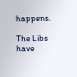happens.

The Libs have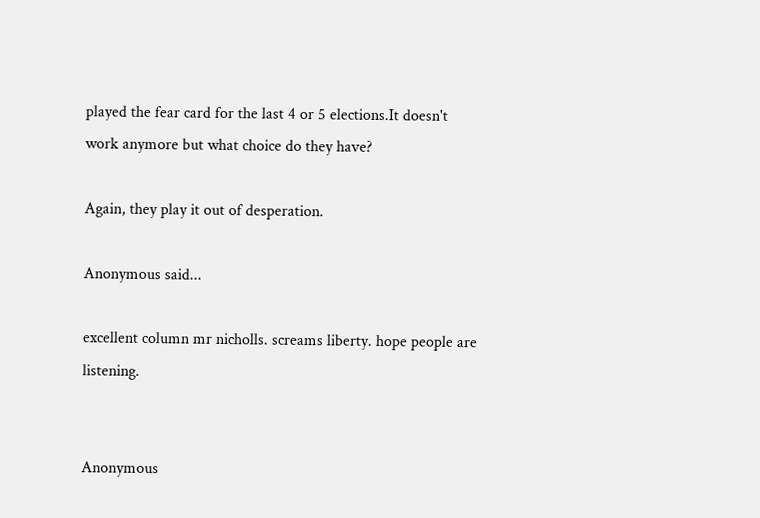played the fear card for the last 4 or 5 elections.It doesn't work anymore but what choice do they have?

Again, they play it out of desperation.

Anonymous said...

excellent column mr nicholls. screams liberty. hope people are listening.


Anonymous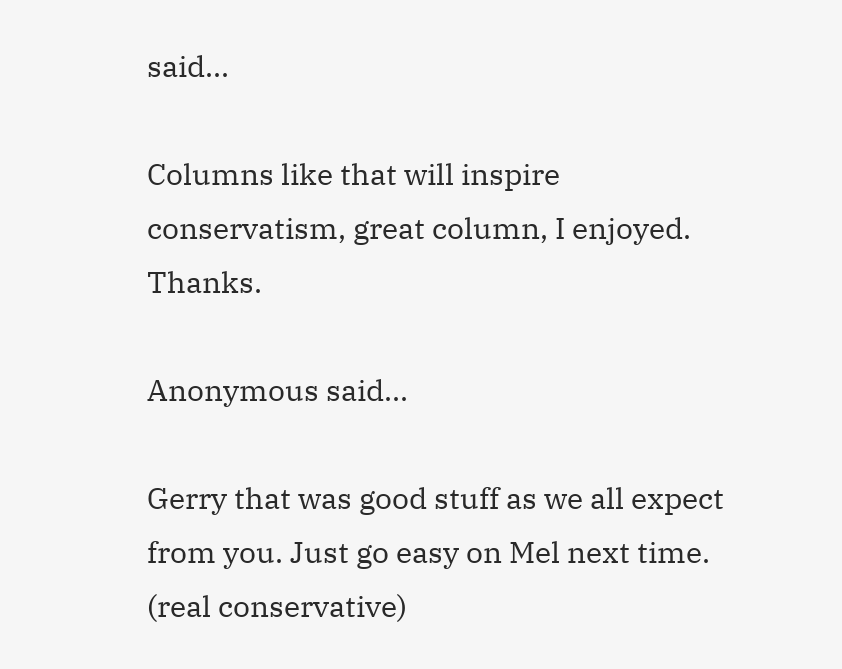said...

Columns like that will inspire conservatism, great column, I enjoyed. Thanks.

Anonymous said...

Gerry that was good stuff as we all expect from you. Just go easy on Mel next time. (real conservative)